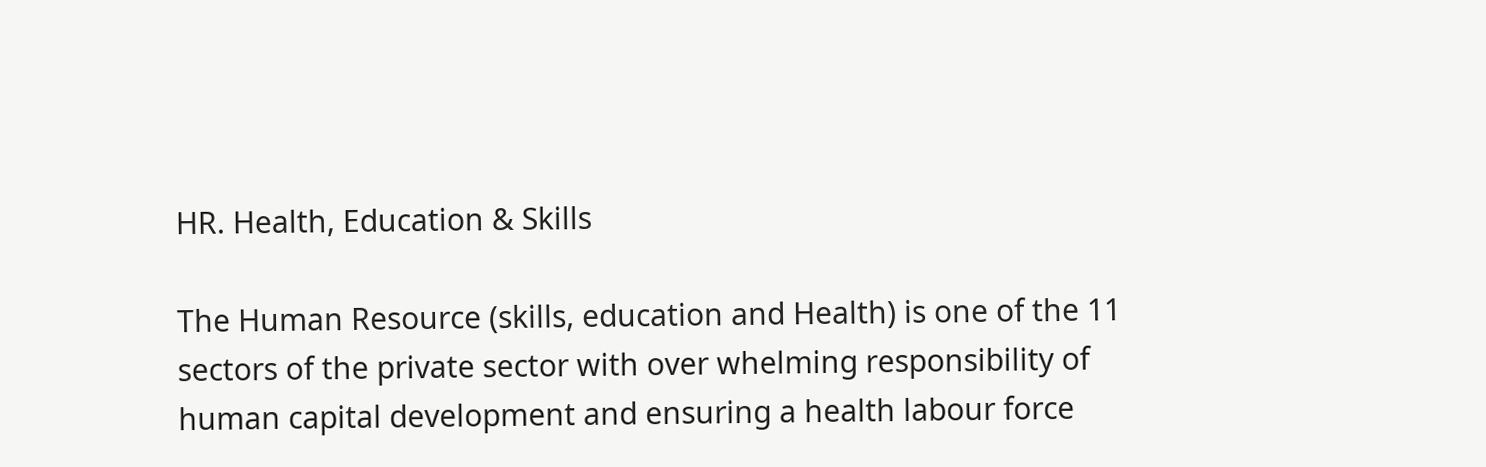HR. Health, Education & Skills

The Human Resource (skills, education and Health) is one of the 11 sectors of the private sector with over whelming responsibility of human capital development and ensuring a health labour force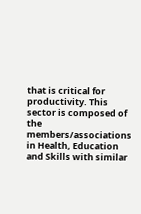that is critical for productivity. This sector is composed of the members/associations in Health, Education and Skills with similar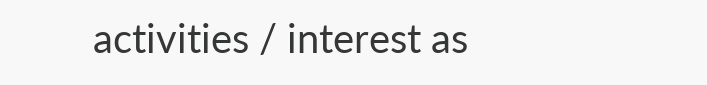activities / interest as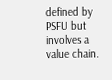defined by PSFU but involves a value chain.